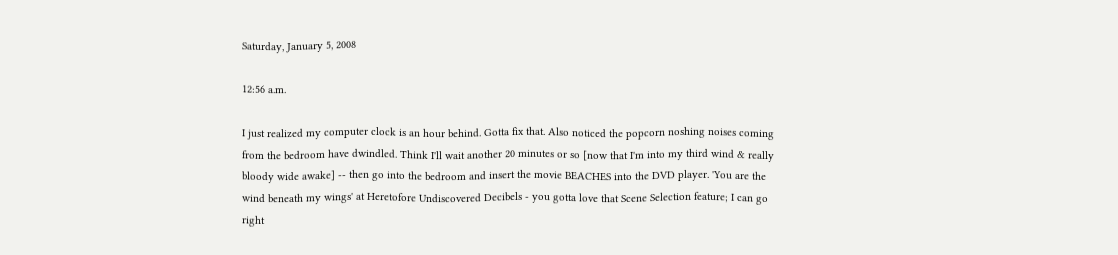Saturday, January 5, 2008

12:56 a.m.

I just realized my computer clock is an hour behind. Gotta fix that. Also noticed the popcorn noshing noises coming from the bedroom have dwindled. Think I'll wait another 20 minutes or so [now that I'm into my third wind & really bloody wide awake] -- then go into the bedroom and insert the movie BEACHES into the DVD player. 'You are the wind beneath my wings' at Heretofore Undiscovered Decibels - you gotta love that Scene Selection feature; I can go right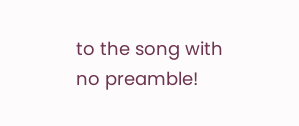to the song with no preamble!